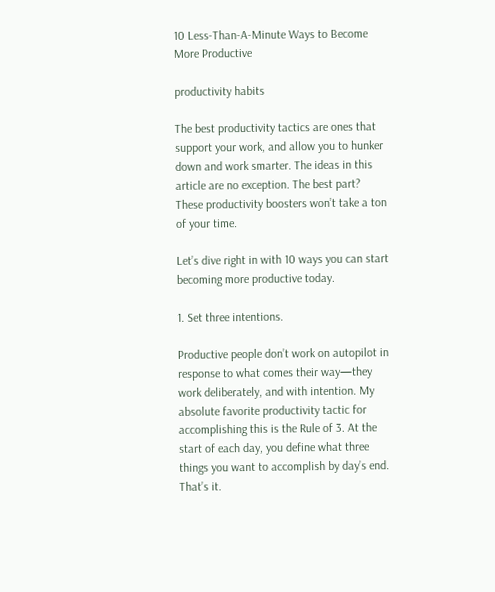10 Less-Than-A-Minute Ways to Become More Productive

productivity habits

The best productivity tactics are ones that support your work, and allow you to hunker down and work smarter. The ideas in this article are no exception. The best part? These productivity boosters won’t take a ton of your time.

Let’s dive right in with 10 ways you can start becoming more productive today.

1. Set three intentions.

Productive people don’t work on autopilot in response to what comes their way—they work deliberately, and with intention. My absolute favorite productivity tactic for accomplishing this is the Rule of 3. At the start of each day, you define what three things you want to accomplish by day’s end. That’s it.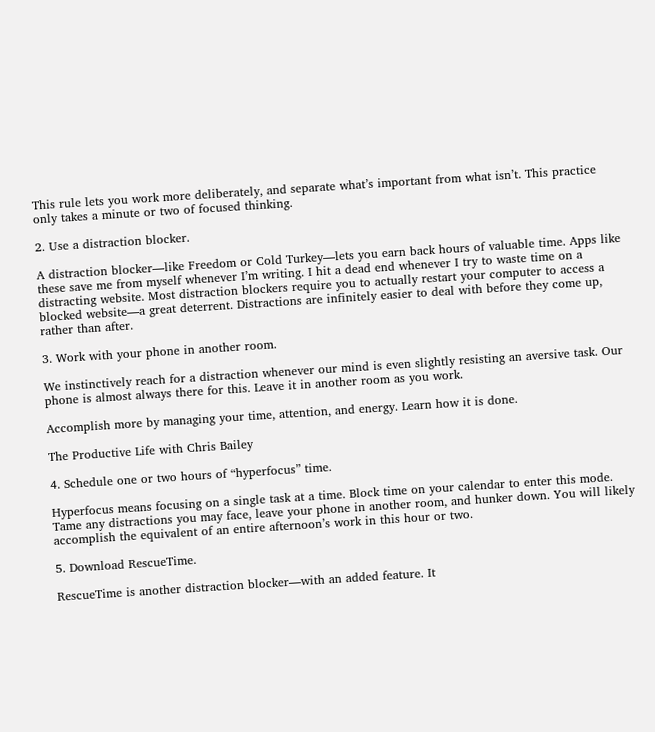This rule lets you work more deliberately, and separate what’s important from what isn’t. This practice only takes a minute or two of focused thinking.

2. Use a distraction blocker.

A distraction blocker—like Freedom or Cold Turkey—lets you earn back hours of valuable time. Apps like these save me from myself whenever I’m writing. I hit a dead end whenever I try to waste time on a distracting website. Most distraction blockers require you to actually restart your computer to access a blocked website—a great deterrent. Distractions are infinitely easier to deal with before they come up, rather than after.

3. Work with your phone in another room.

We instinctively reach for a distraction whenever our mind is even slightly resisting an aversive task. Our phone is almost always there for this. Leave it in another room as you work.

Accomplish more by managing your time, attention, and energy. Learn how it is done.

The Productive Life with Chris Bailey

4. Schedule one or two hours of “hyperfocus” time.

Hyperfocus means focusing on a single task at a time. Block time on your calendar to enter this mode. Tame any distractions you may face, leave your phone in another room, and hunker down. You will likely accomplish the equivalent of an entire afternoon’s work in this hour or two.

5. Download RescueTime.

RescueTime is another distraction blocker—with an added feature. It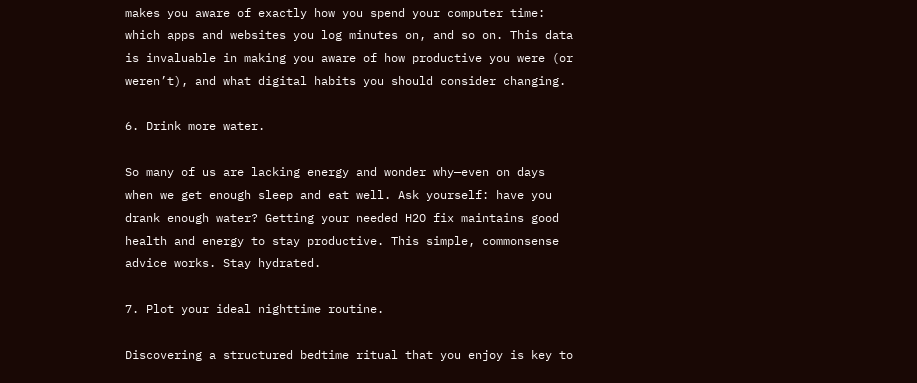makes you aware of exactly how you spend your computer time: which apps and websites you log minutes on, and so on. This data is invaluable in making you aware of how productive you were (or weren’t), and what digital habits you should consider changing.

6. Drink more water.

So many of us are lacking energy and wonder why—even on days when we get enough sleep and eat well. Ask yourself: have you drank enough water? Getting your needed H2O fix maintains good health and energy to stay productive. This simple, commonsense advice works. Stay hydrated.

7. Plot your ideal nighttime routine.

Discovering a structured bedtime ritual that you enjoy is key to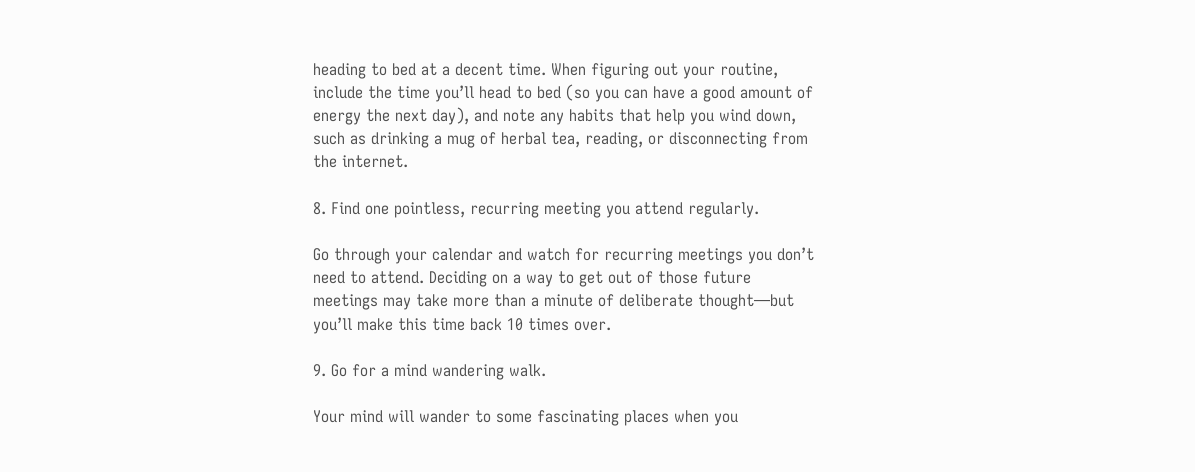heading to bed at a decent time. When figuring out your routine, include the time you’ll head to bed (so you can have a good amount of energy the next day), and note any habits that help you wind down, such as drinking a mug of herbal tea, reading, or disconnecting from the internet.

8. Find one pointless, recurring meeting you attend regularly.

Go through your calendar and watch for recurring meetings you don’t need to attend. Deciding on a way to get out of those future meetings may take more than a minute of deliberate thought—but you’ll make this time back 10 times over.

9. Go for a mind wandering walk.

Your mind will wander to some fascinating places when you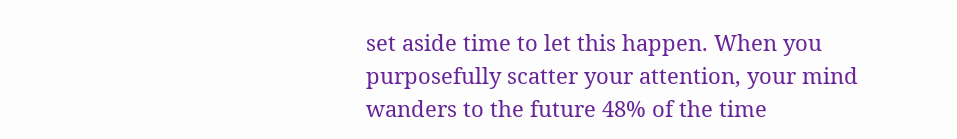set aside time to let this happen. When you purposefully scatter your attention, your mind wanders to the future 48% of the time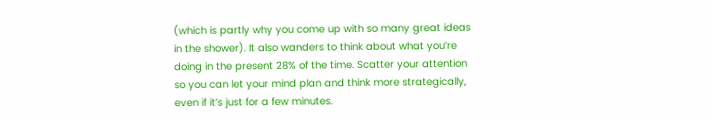(which is partly why you come up with so many great ideas in the shower). It also wanders to think about what you’re doing in the present 28% of the time. Scatter your attention so you can let your mind plan and think more strategically, even if it’s just for a few minutes.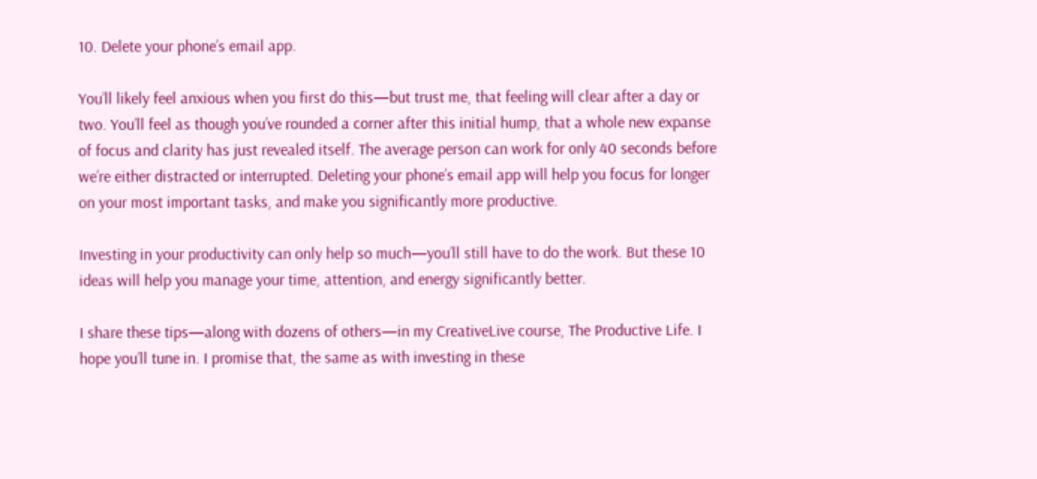10. Delete your phone’s email app.

You’ll likely feel anxious when you first do this—but trust me, that feeling will clear after a day or two. You’ll feel as though you’ve rounded a corner after this initial hump, that a whole new expanse of focus and clarity has just revealed itself. The average person can work for only 40 seconds before we’re either distracted or interrupted. Deleting your phone’s email app will help you focus for longer on your most important tasks, and make you significantly more productive.

Investing in your productivity can only help so much—you’ll still have to do the work. But these 10 ideas will help you manage your time, attention, and energy significantly better.

I share these tips—along with dozens of others—in my CreativeLive course, The Productive Life. I hope you’ll tune in. I promise that, the same as with investing in these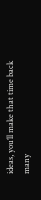ideas, you’ll make that time back many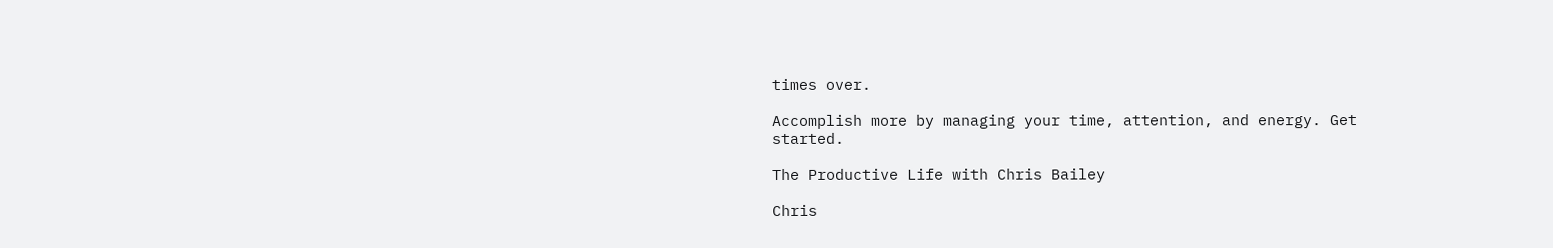times over.

Accomplish more by managing your time, attention, and energy. Get started.

The Productive Life with Chris Bailey

Chris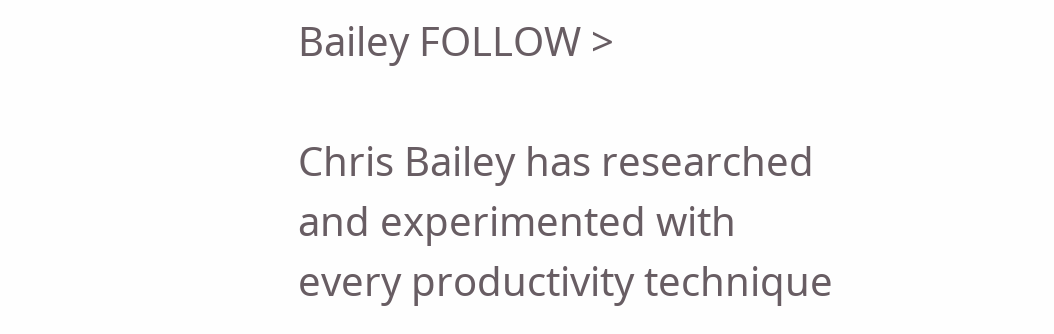Bailey FOLLOW >

Chris Bailey has researched and experimented with every productivity technique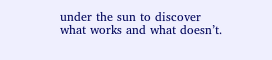under the sun to discover what works and what doesn’t.